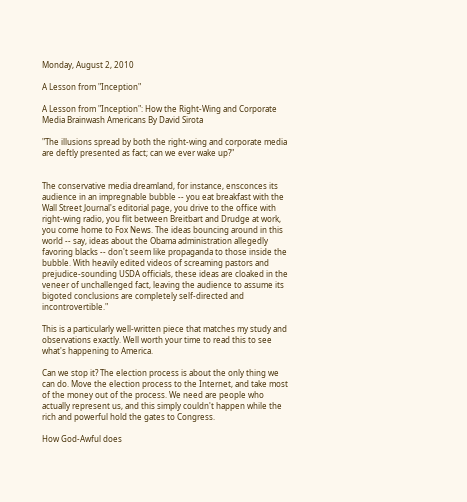Monday, August 2, 2010

A Lesson from "Inception"

A Lesson from "Inception": How the Right-Wing and Corporate Media Brainwash Americans By David Sirota

"The illusions spread by both the right-wing and corporate media are deftly presented as fact; can we ever wake up?"


The conservative media dreamland, for instance, ensconces its audience in an impregnable bubble -- you eat breakfast with the Wall Street Journal's editorial page, you drive to the office with right-wing radio, you flit between Breitbart and Drudge at work, you come home to Fox News. The ideas bouncing around in this world -- say, ideas about the Obama administration allegedly favoring blacks -- don't seem like propaganda to those inside the bubble. With heavily edited videos of screaming pastors and prejudice-sounding USDA officials, these ideas are cloaked in the veneer of unchallenged fact, leaving the audience to assume its bigoted conclusions are completely self-directed and incontrovertible."

This is a particularly well-written piece that matches my study and observations exactly. Well worth your time to read this to see what's happening to America.

Can we stop it? The election process is about the only thing we can do. Move the election process to the Internet, and take most of the money out of the process. We need are people who actually represent us, and this simply couldn't happen while the rich and powerful hold the gates to Congress.

How God-Awful does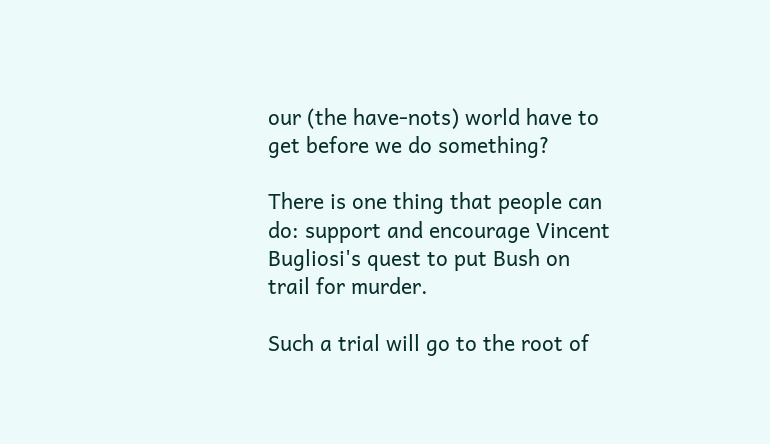our (the have-nots) world have to get before we do something?

There is one thing that people can do: support and encourage Vincent Bugliosi's quest to put Bush on trail for murder.

Such a trial will go to the root of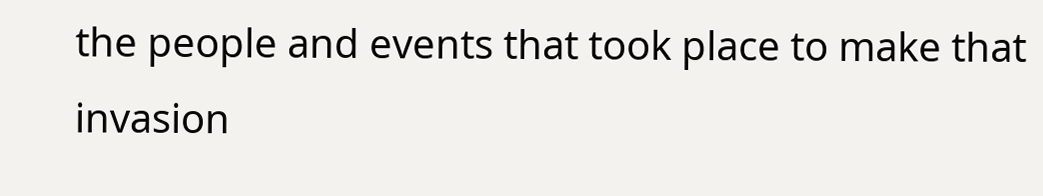the people and events that took place to make that invasion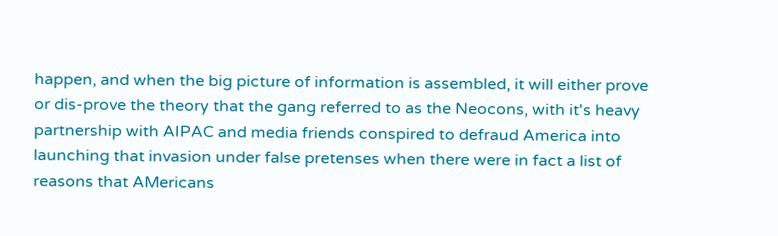happen, and when the big picture of information is assembled, it will either prove or dis-prove the theory that the gang referred to as the Neocons, with it's heavy partnership with AIPAC and media friends conspired to defraud America into launching that invasion under false pretenses when there were in fact a list of reasons that AMericans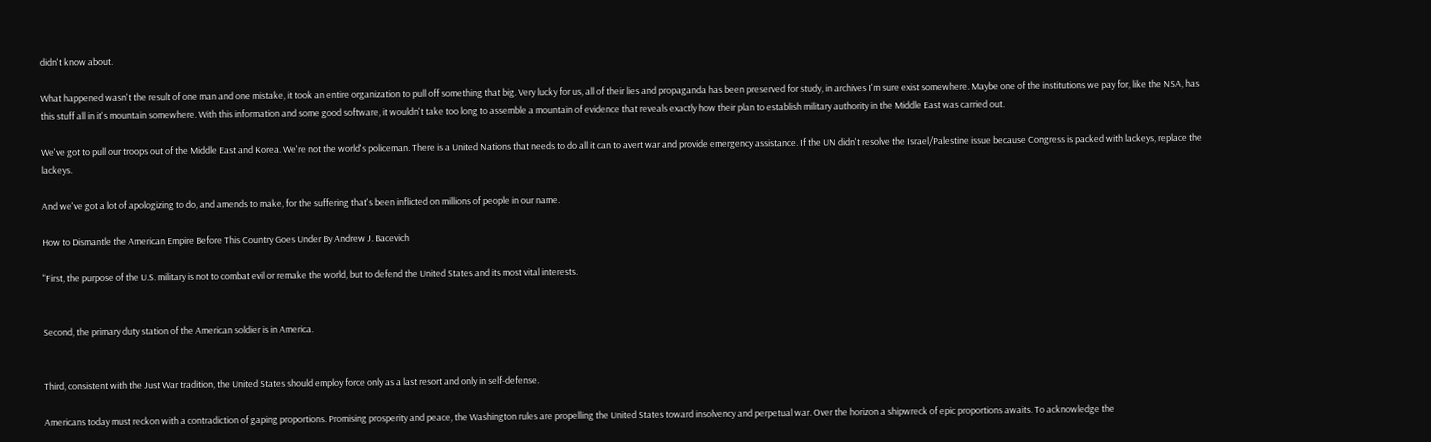didn't know about.

What happened wasn't the result of one man and one mistake, it took an entire organization to pull off something that big. Very lucky for us, all of their lies and propaganda has been preserved for study, in archives I'm sure exist somewhere. Maybe one of the institutions we pay for, like the NSA, has this stuff all in it's mountain somewhere. With this information and some good software, it wouldn't take too long to assemble a mountain of evidence that reveals exactly how their plan to establish military authority in the Middle East was carried out.

We've got to pull our troops out of the Middle East and Korea. We're not the world's policeman. There is a United Nations that needs to do all it can to avert war and provide emergency assistance. If the UN didn't resolve the Israel/Palestine issue because Congress is packed with lackeys, replace the lackeys.

And we've got a lot of apologizing to do, and amends to make, for the suffering that's been inflicted on millions of people in our name.

How to Dismantle the American Empire Before This Country Goes Under By Andrew J. Bacevich

"First, the purpose of the U.S. military is not to combat evil or remake the world, but to defend the United States and its most vital interests.


Second, the primary duty station of the American soldier is in America.


Third, consistent with the Just War tradition, the United States should employ force only as a last resort and only in self-defense.

Americans today must reckon with a contradiction of gaping proportions. Promising prosperity and peace, the Washington rules are propelling the United States toward insolvency and perpetual war. Over the horizon a shipwreck of epic proportions awaits. To acknowledge the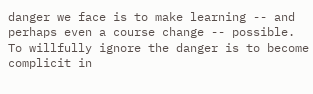danger we face is to make learning -- and perhaps even a course change -- possible. To willfully ignore the danger is to become complicit in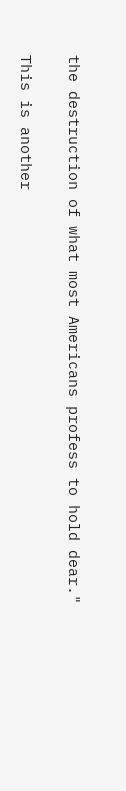the destruction of what most Americans profess to hold dear."

This is another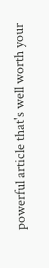powerful article that's well worth your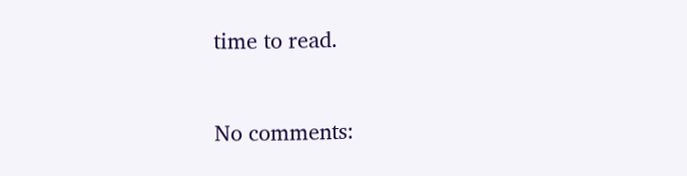time to read.


No comments: